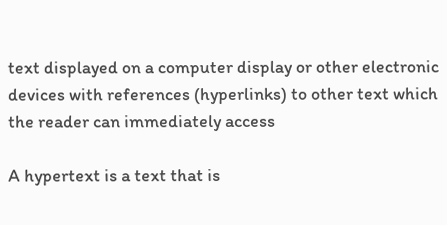text displayed on a computer display or other electronic devices with references (hyperlinks) to other text which the reader can immediately access

A hypertext is a text that is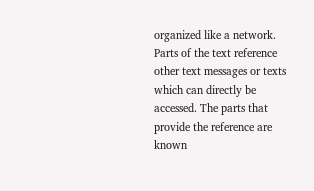organized like a network. Parts of the text reference other text messages or texts which can directly be accessed. The parts that provide the reference are known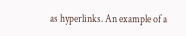as hyperlinks. An example of a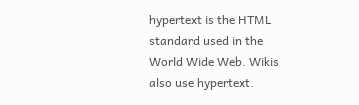hypertext is the HTML standard used in the World Wide Web. Wikis also use hypertext.